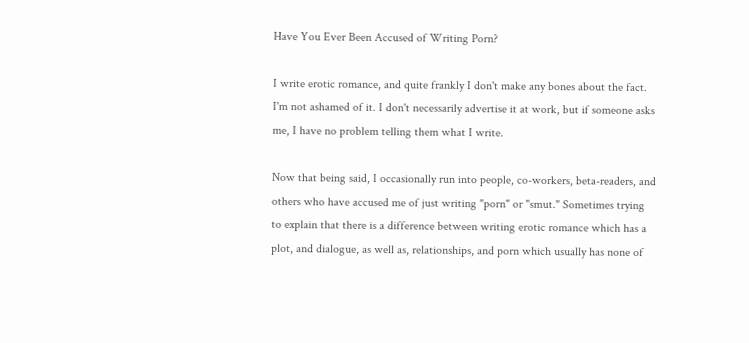Have You Ever Been Accused of Writing Porn?

I write erotic romance, and quite frankly I don't make any bones about the fact. I'm not ashamed of it. I don't necessarily advertise it at work, but if someone asks me, I have no problem telling them what I write.

Now that being said, I occasionally run into people, co-workers, beta-readers, and others who have accused me of just writing "porn" or "smut." Sometimes trying to explain that there is a difference between writing erotic romance which has a plot, and dialogue, as well as, relationships, and porn which usually has none of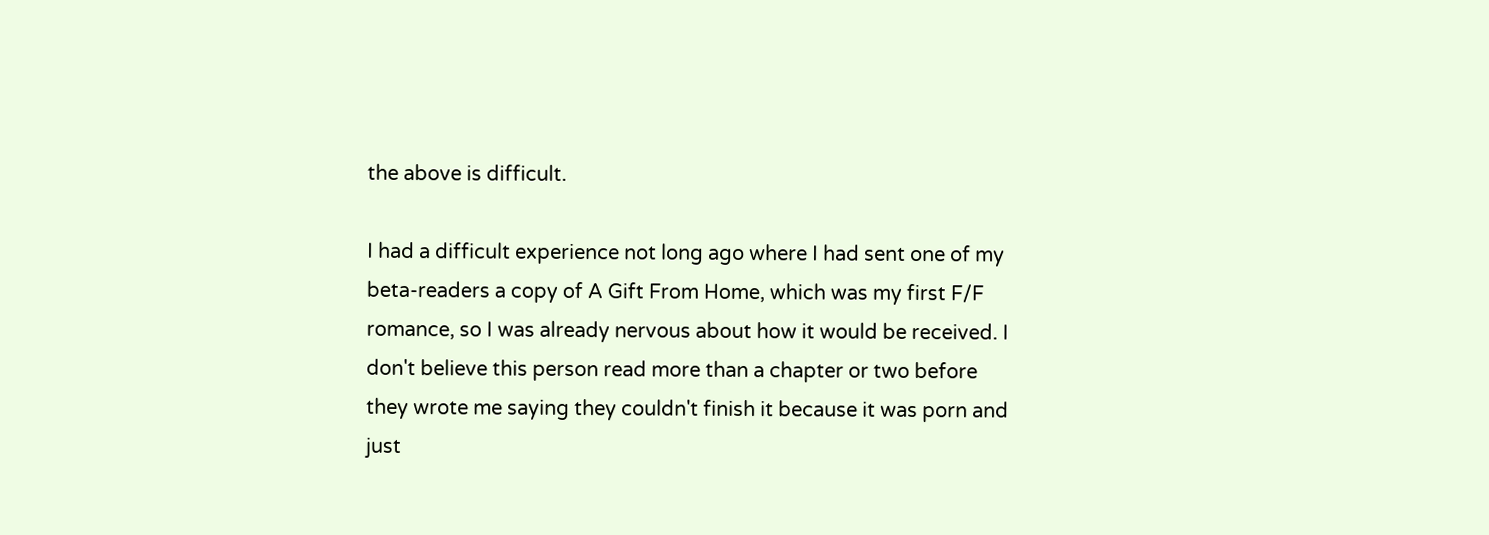the above is difficult.

I had a difficult experience not long ago where I had sent one of my beta-readers a copy of A Gift From Home, which was my first F/F romance, so I was already nervous about how it would be received. I don't believe this person read more than a chapter or two before they wrote me saying they couldn't finish it because it was porn and just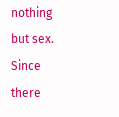nothing but sex. Since there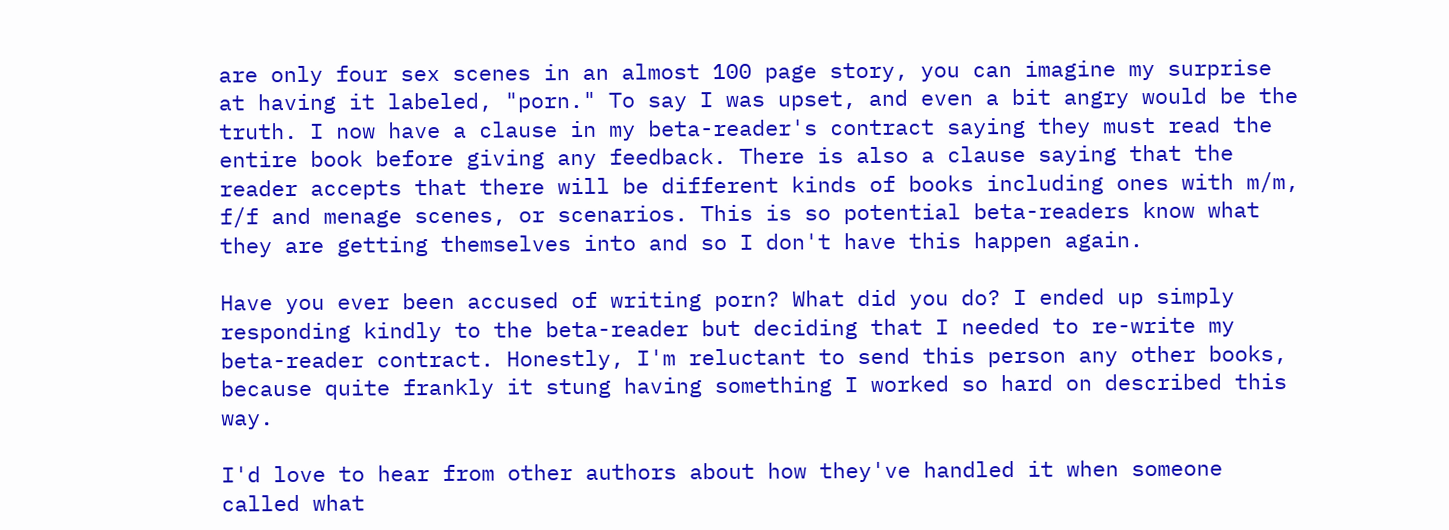are only four sex scenes in an almost 100 page story, you can imagine my surprise at having it labeled, "porn." To say I was upset, and even a bit angry would be the truth. I now have a clause in my beta-reader's contract saying they must read the entire book before giving any feedback. There is also a clause saying that the reader accepts that there will be different kinds of books including ones with m/m, f/f and menage scenes, or scenarios. This is so potential beta-readers know what they are getting themselves into and so I don't have this happen again.

Have you ever been accused of writing porn? What did you do? I ended up simply responding kindly to the beta-reader but deciding that I needed to re-write my beta-reader contract. Honestly, I'm reluctant to send this person any other books, because quite frankly it stung having something I worked so hard on described this way.

I'd love to hear from other authors about how they've handled it when someone called what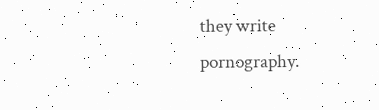they write pornography.